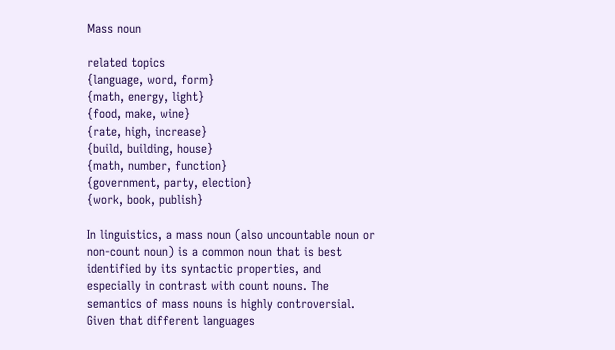Mass noun

related topics
{language, word, form}
{math, energy, light}
{food, make, wine}
{rate, high, increase}
{build, building, house}
{math, number, function}
{government, party, election}
{work, book, publish}

In linguistics, a mass noun (also uncountable noun or non-count noun) is a common noun that is best identified by its syntactic properties, and especially in contrast with count nouns. The semantics of mass nouns is highly controversial. Given that different languages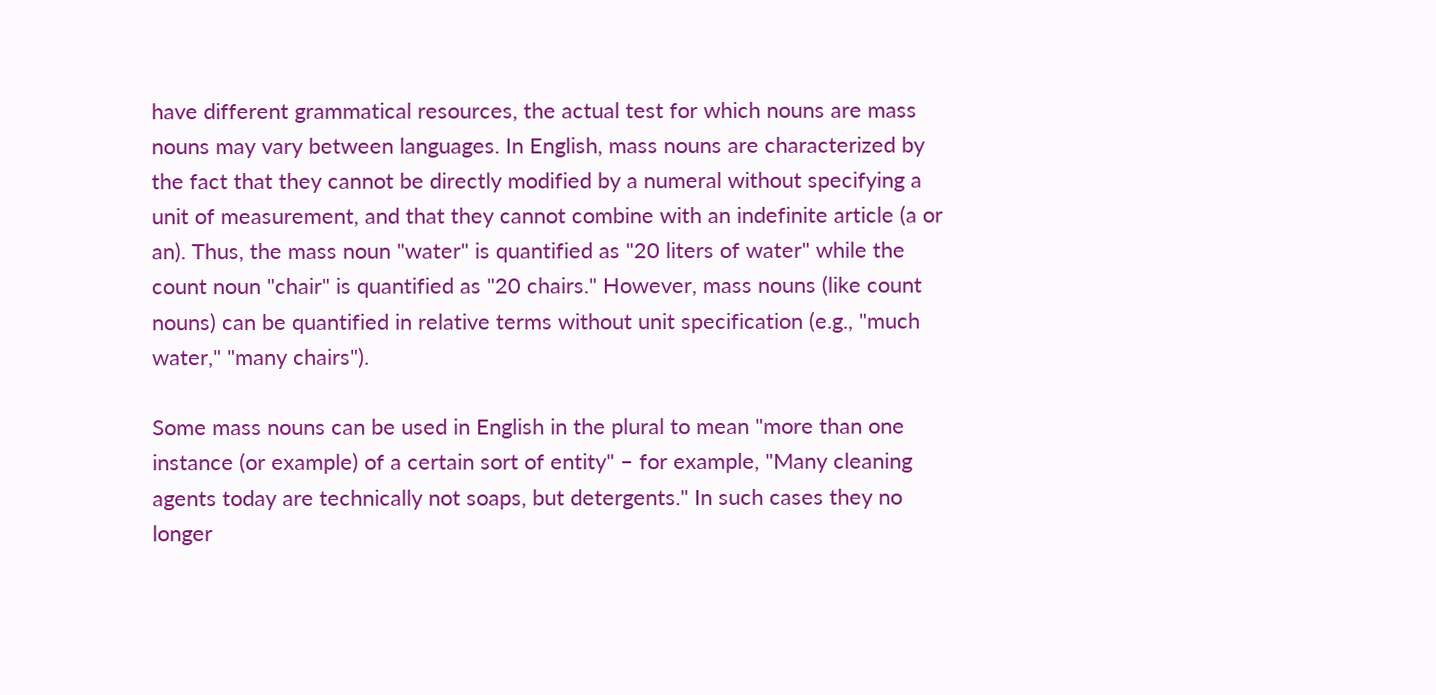have different grammatical resources, the actual test for which nouns are mass nouns may vary between languages. In English, mass nouns are characterized by the fact that they cannot be directly modified by a numeral without specifying a unit of measurement, and that they cannot combine with an indefinite article (a or an). Thus, the mass noun "water" is quantified as "20 liters of water" while the count noun "chair" is quantified as "20 chairs." However, mass nouns (like count nouns) can be quantified in relative terms without unit specification (e.g., "much water," "many chairs").

Some mass nouns can be used in English in the plural to mean "more than one instance (or example) of a certain sort of entity" – for example, "Many cleaning agents today are technically not soaps, but detergents." In such cases they no longer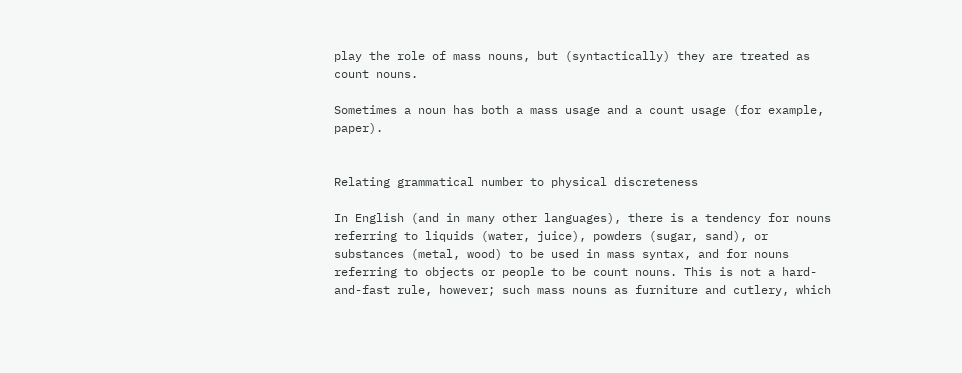play the role of mass nouns, but (syntactically) they are treated as count nouns.

Sometimes a noun has both a mass usage and a count usage (for example, paper).


Relating grammatical number to physical discreteness

In English (and in many other languages), there is a tendency for nouns referring to liquids (water, juice), powders (sugar, sand), or substances (metal, wood) to be used in mass syntax, and for nouns referring to objects or people to be count nouns. This is not a hard-and-fast rule, however; such mass nouns as furniture and cutlery, which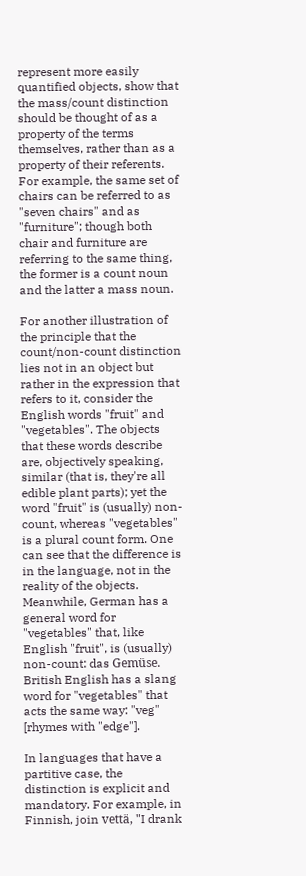represent more easily quantified objects, show that the mass/count distinction should be thought of as a property of the terms themselves, rather than as a property of their referents. For example, the same set of chairs can be referred to as "seven chairs" and as "furniture"; though both chair and furniture are referring to the same thing, the former is a count noun and the latter a mass noun.

For another illustration of the principle that the count/non-count distinction lies not in an object but rather in the expression that refers to it, consider the English words "fruit" and "vegetables". The objects that these words describe are, objectively speaking, similar (that is, they're all edible plant parts); yet the word "fruit" is (usually) non-count, whereas "vegetables" is a plural count form. One can see that the difference is in the language, not in the reality of the objects. Meanwhile, German has a general word for "vegetables" that, like English "fruit", is (usually) non-count: das Gemüse. British English has a slang word for "vegetables" that acts the same way: "veg" [rhymes with "edge"].

In languages that have a partitive case, the distinction is explicit and mandatory. For example, in Finnish, join vettä, "I drank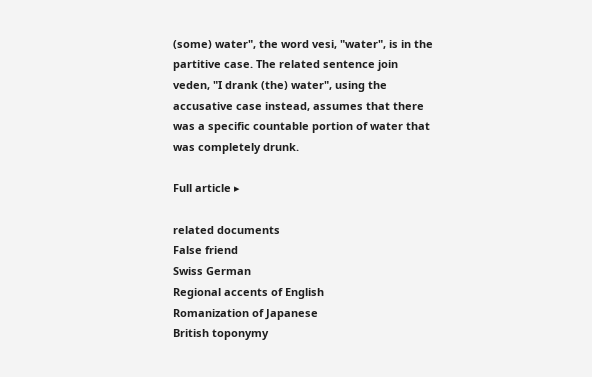(some) water", the word vesi, "water", is in the partitive case. The related sentence join veden, "I drank (the) water", using the accusative case instead, assumes that there was a specific countable portion of water that was completely drunk.

Full article ▸

related documents
False friend
Swiss German
Regional accents of English
Romanization of Japanese
British toponymy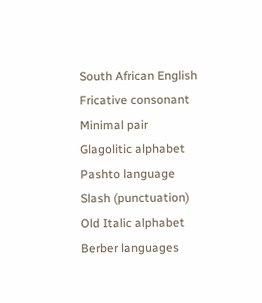South African English
Fricative consonant
Minimal pair
Glagolitic alphabet
Pashto language
Slash (punctuation)
Old Italic alphabet
Berber languages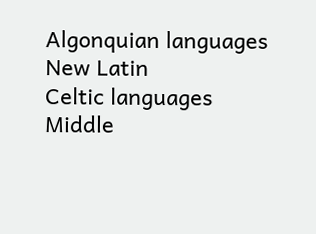Algonquian languages
New Latin
Celtic languages
Middle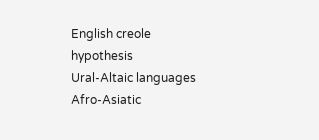English creole hypothesis
Ural-Altaic languages
Afro-Asiatic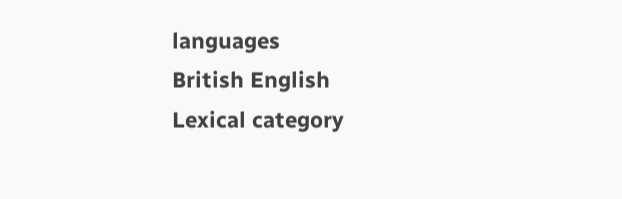languages
British English
Lexical category